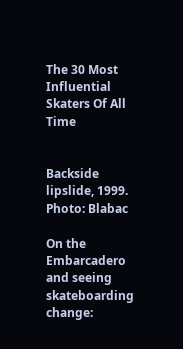The 30 Most Influential Skaters Of All Time


Backside lipslide, 1999. Photo: Blabac

On the Embarcadero and seeing skateboarding change: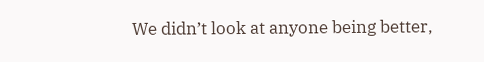We didn’t look at anyone being better,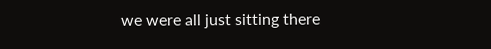we were all just sitting there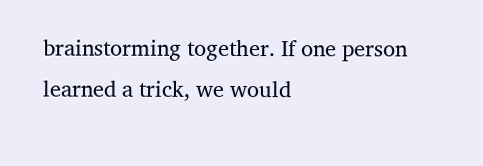brainstorming together. If one person learned a trick, we would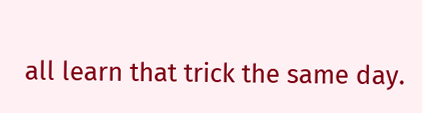all learn that trick the same day.